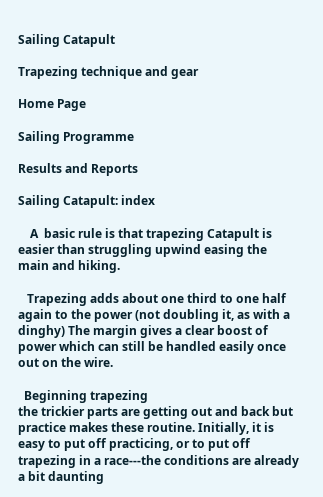Sailing Catapult

Trapezing technique and gear

Home Page

Sailing Programme

Results and Reports

Sailing Catapult: index

    A  basic rule is that trapezing Catapult is easier than struggling upwind easing the main and hiking.

   Trapezing adds about one third to one half again to the power (not doubling it, as with a dinghy) The margin gives a clear boost of power which can still be handled easily once out on the wire.

  Beginning trapezing
the trickier parts are getting out and back but practice makes these routine. Initially, it is easy to put off practicing, or to put off trapezing in a race---the conditions are already a bit daunting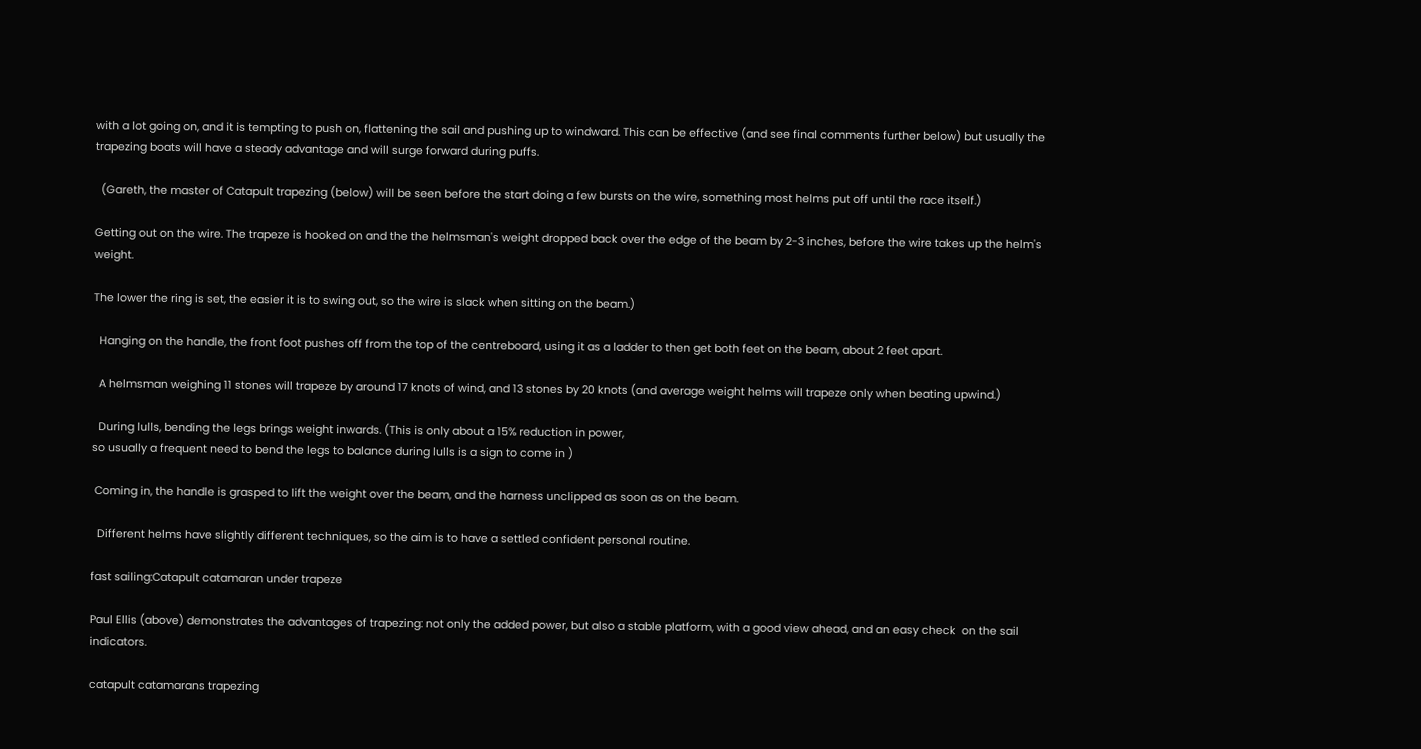with a lot going on, and it is tempting to push on, flattening the sail and pushing up to windward. This can be effective (and see final comments further below) but usually the trapezing boats will have a steady advantage and will surge forward during puffs.

  (Gareth, the master of Catapult trapezing (below) will be seen before the start doing a few bursts on the wire, something most helms put off until the race itself.)

Getting out on the wire. The trapeze is hooked on and the the helmsman's weight dropped back over the edge of the beam by 2-3 inches, before the wire takes up the helm's weight.

The lower the ring is set, the easier it is to swing out, so the wire is slack when sitting on the beam.)

  Hanging on the handle, the front foot pushes off from the top of the centreboard, using it as a ladder to then get both feet on the beam, about 2 feet apart.

  A helmsman weighing 11 stones will trapeze by around 17 knots of wind, and 13 stones by 20 knots (and average weight helms will trapeze only when beating upwind.)

  During lulls, bending the legs brings weight inwards. (This is only about a 15% reduction in power,
so usually a frequent need to bend the legs to balance during lulls is a sign to come in )

 Coming in, the handle is grasped to lift the weight over the beam, and the harness unclipped as soon as on the beam.

  Different helms have slightly different techniques, so the aim is to have a settled confident personal routine.

fast sailing:Catapult catamaran under trapeze

Paul Ellis (above) demonstrates the advantages of trapezing: not only the added power, but also a stable platform, with a good view ahead, and an easy check  on the sail indicators.

catapult catamarans trapezing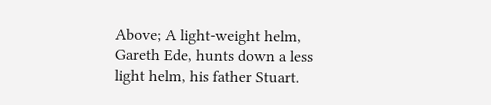Above; A light-weight helm, Gareth Ede, hunts down a less light helm, his father Stuart.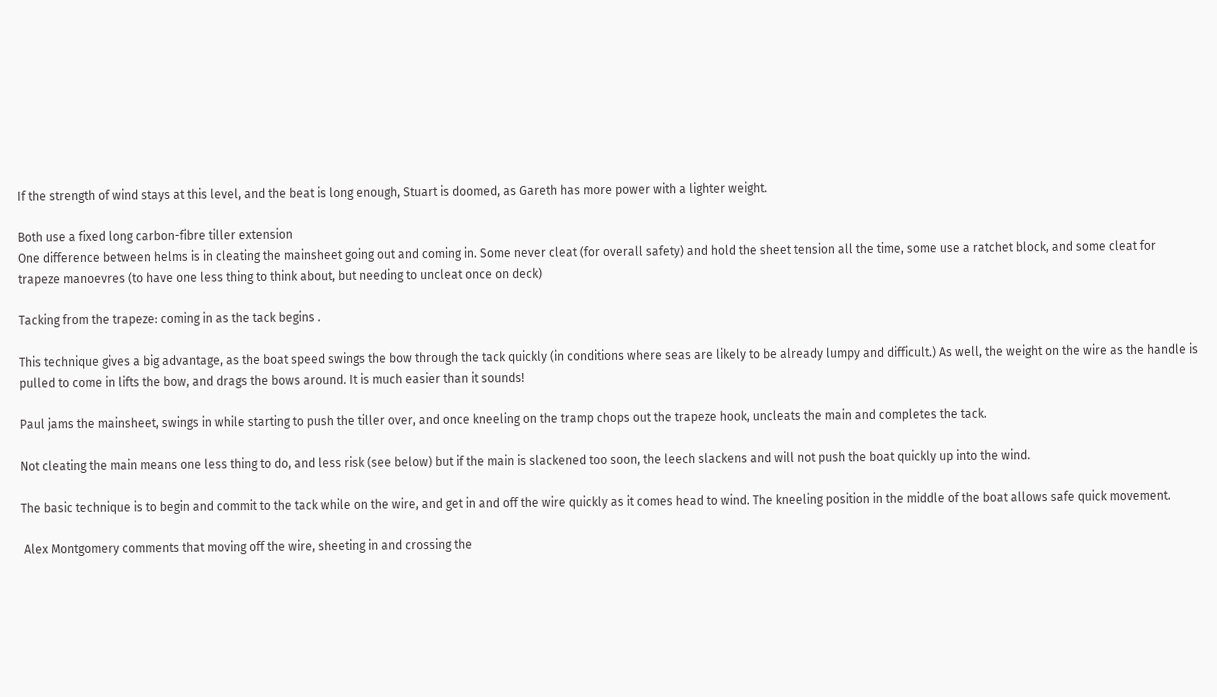If the strength of wind stays at this level, and the beat is long enough, Stuart is doomed, as Gareth has more power with a lighter weight.

Both use a fixed long carbon-fibre tiller extension
One difference between helms is in cleating the mainsheet going out and coming in. Some never cleat (for overall safety) and hold the sheet tension all the time, some use a ratchet block, and some cleat for trapeze manoevres (to have one less thing to think about, but needing to uncleat once on deck)

Tacking from the trapeze: coming in as the tack begins .

This technique gives a big advantage, as the boat speed swings the bow through the tack quickly (in conditions where seas are likely to be already lumpy and difficult.) As well, the weight on the wire as the handle is pulled to come in lifts the bow, and drags the bows around. It is much easier than it sounds!

Paul jams the mainsheet, swings in while starting to push the tiller over, and once kneeling on the tramp chops out the trapeze hook, uncleats the main and completes the tack.

Not cleating the main means one less thing to do, and less risk (see below) but if the main is slackened too soon, the leech slackens and will not push the boat quickly up into the wind.

The basic technique is to begin and commit to the tack while on the wire, and get in and off the wire quickly as it comes head to wind. The kneeling position in the middle of the boat allows safe quick movement.

 Alex Montgomery comments that moving off the wire, sheeting in and crossing the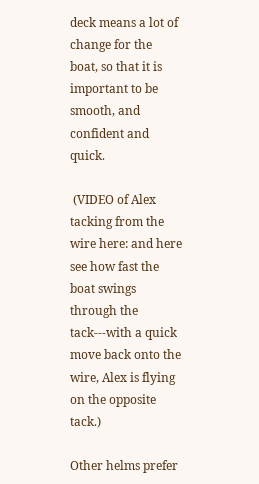deck means a lot of change for the boat, so that it is important to be smooth, and confident and quick.

 (VIDEO of Alex tacking from the wire here: and here see how fast the boat swings through the tack---with a quick move back onto the wire, Alex is flying on the opposite tack.)

Other helms prefer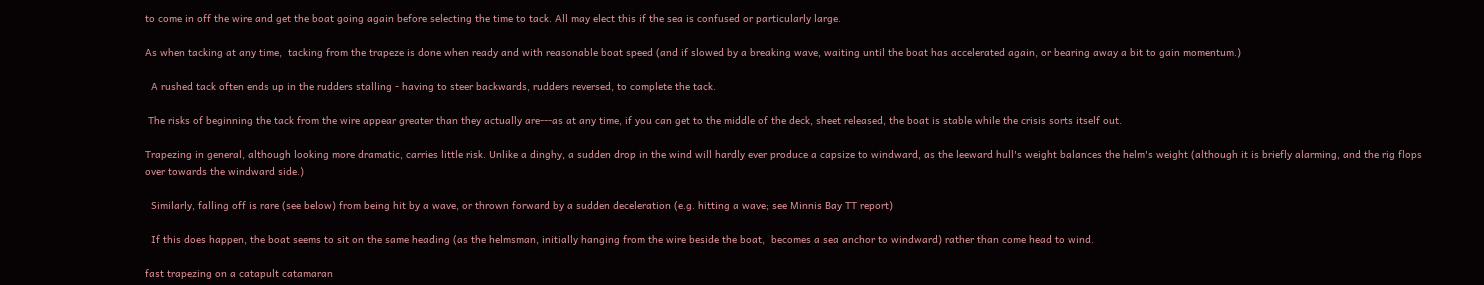to come in off the wire and get the boat going again before selecting the time to tack. All may elect this if the sea is confused or particularly large.

As when tacking at any time,  tacking from the trapeze is done when ready and with reasonable boat speed (and if slowed by a breaking wave, waiting until the boat has accelerated again, or bearing away a bit to gain momentum.)

  A rushed tack often ends up in the rudders stalling - having to steer backwards, rudders reversed, to complete the tack.

 The risks of beginning the tack from the wire appear greater than they actually are---as at any time, if you can get to the middle of the deck, sheet released, the boat is stable while the crisis sorts itself out.

Trapezing in general, although looking more dramatic, carries little risk. Unlike a dinghy, a sudden drop in the wind will hardly ever produce a capsize to windward, as the leeward hull's weight balances the helm's weight (although it is briefly alarming, and the rig flops over towards the windward side.)

  Similarly, falling off is rare (see below) from being hit by a wave, or thrown forward by a sudden deceleration (e.g. hitting a wave; see Minnis Bay TT report)

  If this does happen, the boat seems to sit on the same heading (as the helmsman, initially hanging from the wire beside the boat,  becomes a sea anchor to windward) rather than come head to wind.

fast trapezing on a catapult catamaran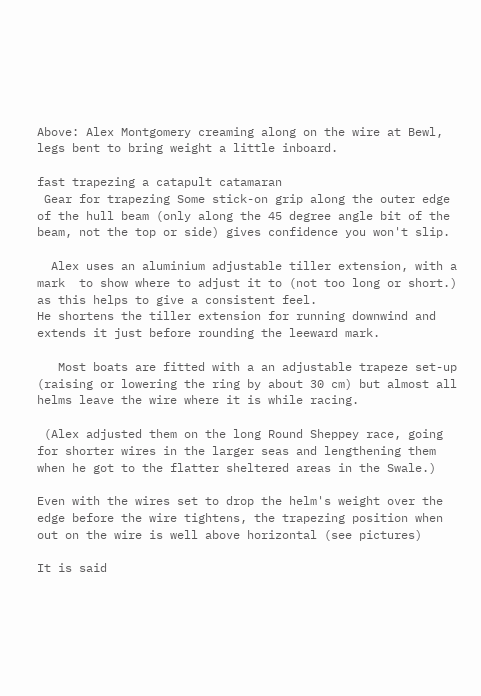Above: Alex Montgomery creaming along on the wire at Bewl, legs bent to bring weight a little inboard.

fast trapezing a catapult catamaran
 Gear for trapezing Some stick-on grip along the outer edge of the hull beam (only along the 45 degree angle bit of the beam, not the top or side) gives confidence you won't slip.

  Alex uses an aluminium adjustable tiller extension, with a mark  to show where to adjust it to (not too long or short.) as this helps to give a consistent feel.
He shortens the tiller extension for running downwind and extends it just before rounding the leeward mark.

   Most boats are fitted with a an adjustable trapeze set-up (raising or lowering the ring by about 30 cm) but almost all helms leave the wire where it is while racing.

 (Alex adjusted them on the long Round Sheppey race, going for shorter wires in the larger seas and lengthening them when he got to the flatter sheltered areas in the Swale.)

Even with the wires set to drop the helm's weight over the edge before the wire tightens, the trapezing position when out on the wire is well above horizontal (see pictures)

It is said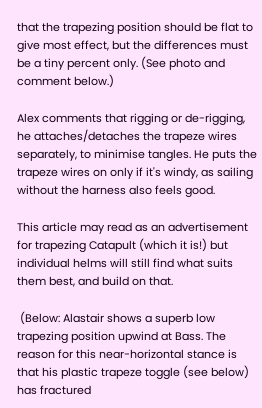that the trapezing position should be flat to give most effect, but the differences must be a tiny percent only. (See photo and comment below.)

Alex comments that rigging or de-rigging, he attaches/detaches the trapeze wires separately, to minimise tangles. He puts the trapeze wires on only if it's windy, as sailing without the harness also feels good.

This article may read as an advertisement for trapezing Catapult (which it is!) but individual helms will still find what suits them best, and build on that.

 (Below: Alastair shows a superb low trapezing position upwind at Bass. The reason for this near-horizontal stance is that his plastic trapeze toggle (see below) has fractured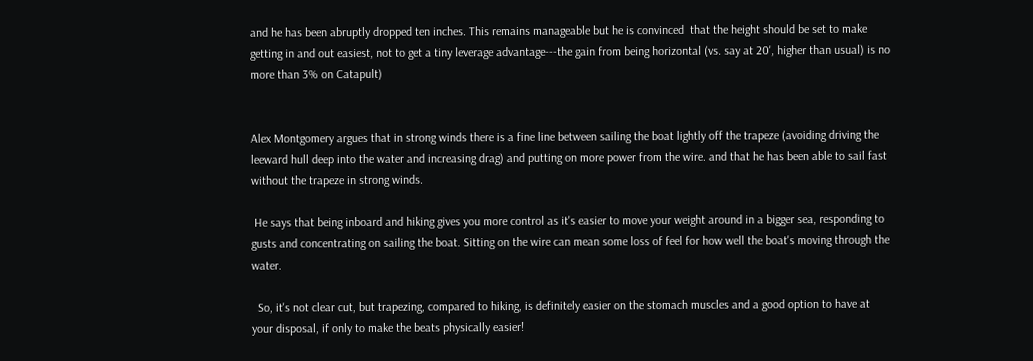and he has been abruptly dropped ten inches. This remains manageable but he is convinced  that the height should be set to make getting in and out easiest, not to get a tiny leverage advantage---the gain from being horizontal (vs. say at 20', higher than usual) is no more than 3% on Catapult)


Alex Montgomery argues that in strong winds there is a fine line between sailing the boat lightly off the trapeze (avoiding driving the leeward hull deep into the water and increasing drag) and putting on more power from the wire. and that he has been able to sail fast without the trapeze in strong winds.

 He says that being inboard and hiking gives you more control as it's easier to move your weight around in a bigger sea, responding to gusts and concentrating on sailing the boat. Sitting on the wire can mean some loss of feel for how well the boat's moving through the water.

  So, it's not clear cut, but trapezing, compared to hiking, is definitely easier on the stomach muscles and a good option to have at your disposal, if only to make the beats physically easier!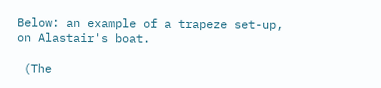Below: an example of a trapeze set-up, on Alastair's boat.

 (The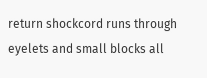return shockcord runs through eyelets and small blocks all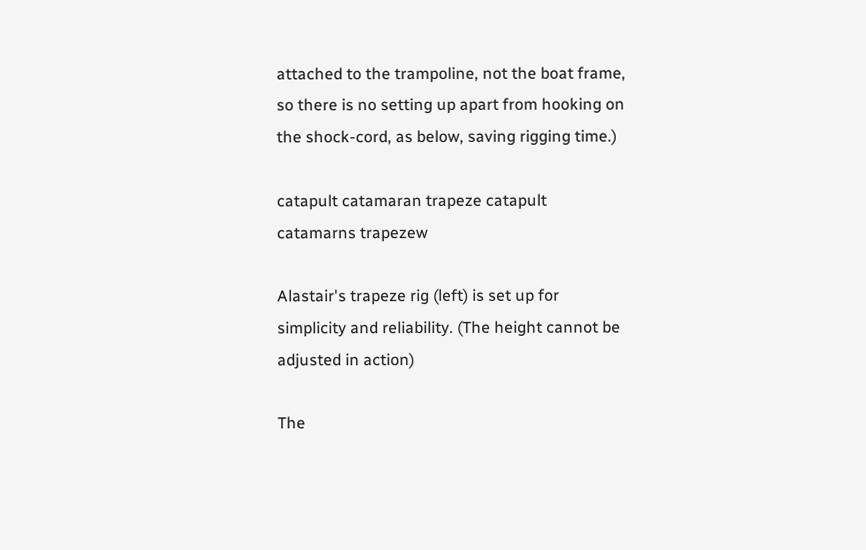attached to the trampoline, not the boat frame, so there is no setting up apart from hooking on the shock-cord, as below, saving rigging time.)

catapult catamaran trapeze catapult catamarns trapezew

Alastair's trapeze rig (left) is set up for simplicity and reliability. (The height cannot be adjusted in action)

The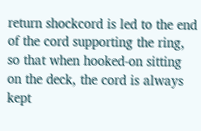return shockcord is led to the end of the cord supporting the ring, so that when hooked-on sitting on the deck, the cord is always kept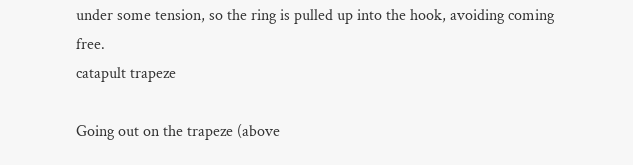under some tension, so the ring is pulled up into the hook, avoiding coming free.
catapult trapeze

Going out on the trapeze (above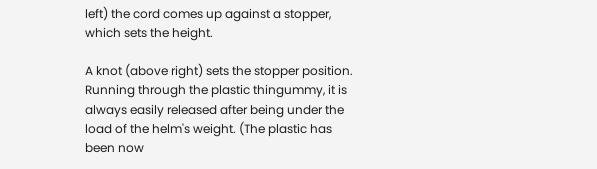left) the cord comes up against a stopper, which sets the height.

A knot (above right) sets the stopper position. Running through the plastic thingummy, it is always easily released after being under the load of the helm's weight. (The plastic has been now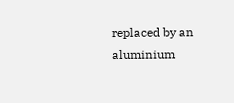replaced by an aluminium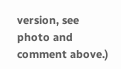version, see photo and comment above.)